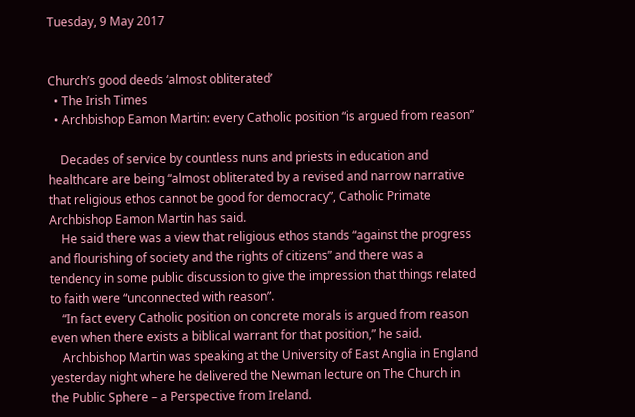Tuesday, 9 May 2017


Church’s good deeds ‘almost obliterated’
  • The Irish Times
  • Archbishop Eamon Martin: every Catholic position “is argued from reason”

    Decades of service by countless nuns and priests in education and healthcare are being “almost obliterated by a revised and narrow narrative that religious ethos cannot be good for democracy”, Catholic Primate Archbishop Eamon Martin has said.
    He said there was a view that religious ethos stands “against the progress and flourishing of society and the rights of citizens” and there was a tendency in some public discussion to give the impression that things related to faith were “unconnected with reason”.
    “In fact every Catholic position on concrete morals is argued from reason even when there exists a biblical warrant for that position,” he said.
    Archbishop Martin was speaking at the University of East Anglia in England yesterday night where he delivered the Newman lecture on The Church in the Public Sphere – a Perspective from Ireland.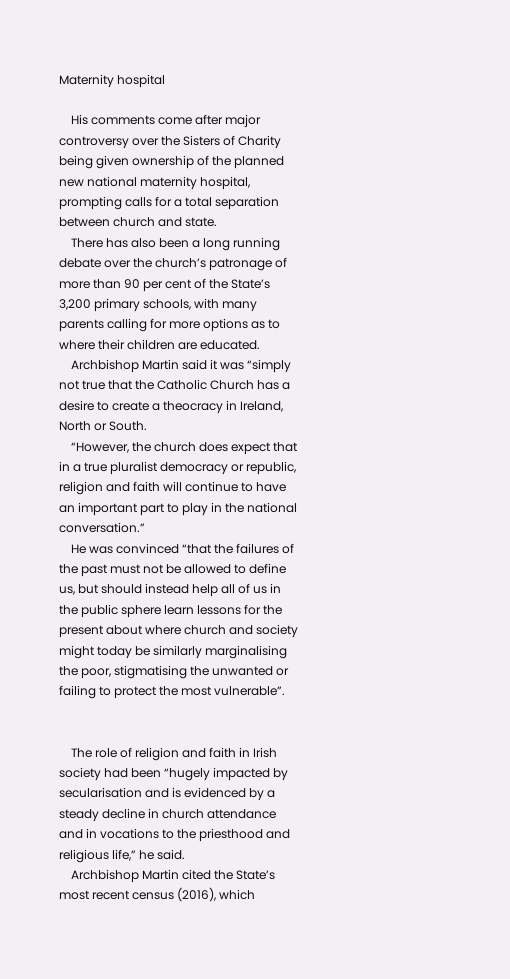Maternity hospital

    His comments come after major controversy over the Sisters of Charity being given ownership of the planned new national maternity hospital, prompting calls for a total separation between church and state.
    There has also been a long running debate over the church’s patronage of more than 90 per cent of the State’s 3,200 primary schools, with many parents calling for more options as to where their children are educated.
    Archbishop Martin said it was “simply not true that the Catholic Church has a desire to create a theocracy in Ireland, North or South.
    “However, the church does expect that in a true pluralist democracy or republic, religion and faith will continue to have an important part to play in the national conversation.”
    He was convinced “that the failures of the past must not be allowed to define us, but should instead help all of us in the public sphere learn lessons for the present about where church and society might today be similarly marginalising the poor, stigmatising the unwanted or failing to protect the most vulnerable”.


    The role of religion and faith in Irish society had been “hugely impacted by secularisation and is evidenced by a steady decline in church attendance and in vocations to the priesthood and religious life,” he said.
    Archbishop Martin cited the State’s most recent census (2016), which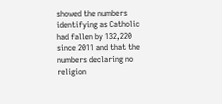showed the numbers identifying as Catholic had fallen by 132,220 since 2011 and that the numbers declaring no religion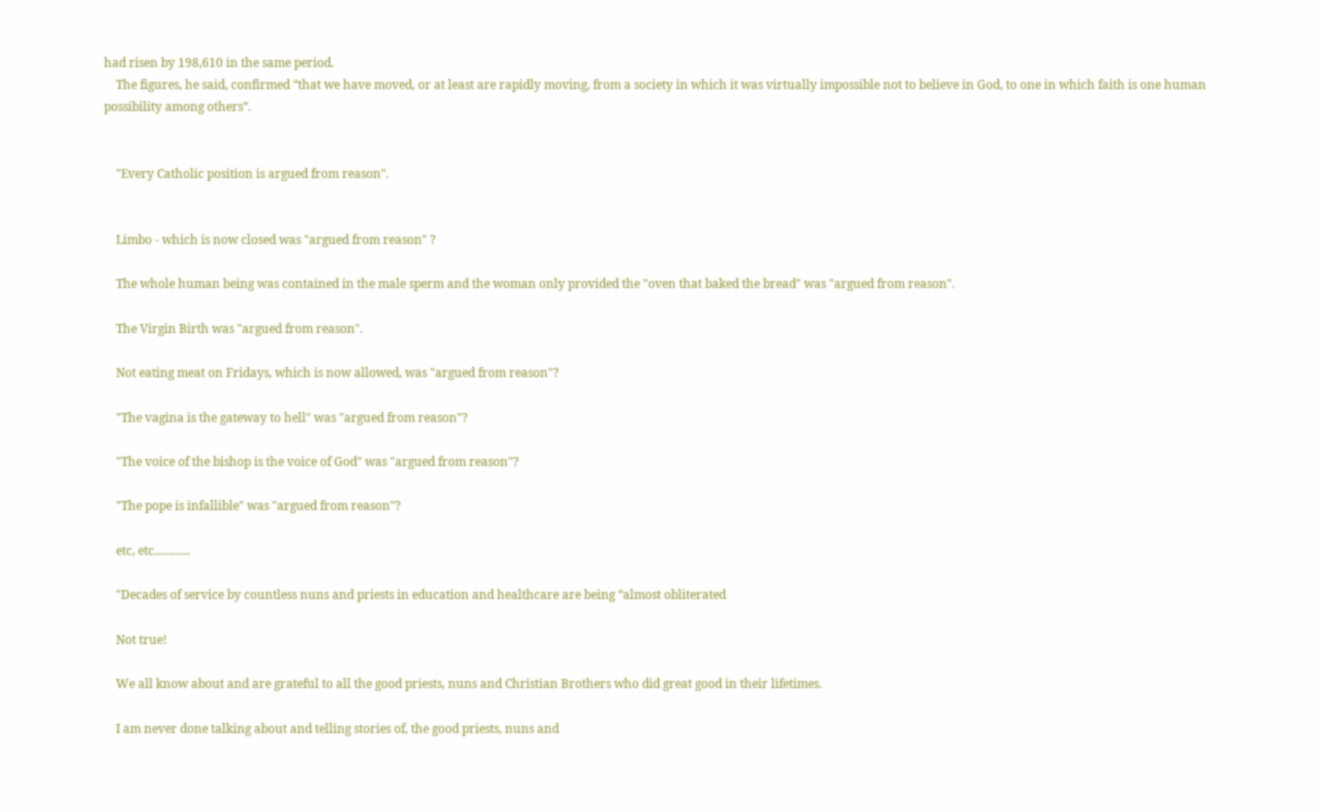had risen by 198,610 in the same period.
    The figures, he said, confirmed “that we have moved, or at least are rapidly moving, from a society in which it was virtually impossible not to believe in God, to one in which faith is one human possibility among others”.


    "Every Catholic position is argued from reason".


    Limbo - which is now closed was "argued from reason" ?

    The whole human being was contained in the male sperm and the woman only provided the "oven that baked the bread" was "argued from reason".

    The Virgin Birth was "argued from reason".

    Not eating meat on Fridays, which is now allowed, was "argued from reason"?

    "The vagina is the gateway to hell" was "argued from reason"?

    "The voice of the bishop is the voice of God" was "argued from reason"?

    "The pope is infallible" was "argued from reason"?

    etc, etc............

    "Decades of service by countless nuns and priests in education and healthcare are being “almost obliterated

    Not true!

    We all know about and are grateful to all the good priests, nuns and Christian Brothers who did great good in their lifetimes.

    I am never done talking about and telling stories of, the good priests, nuns and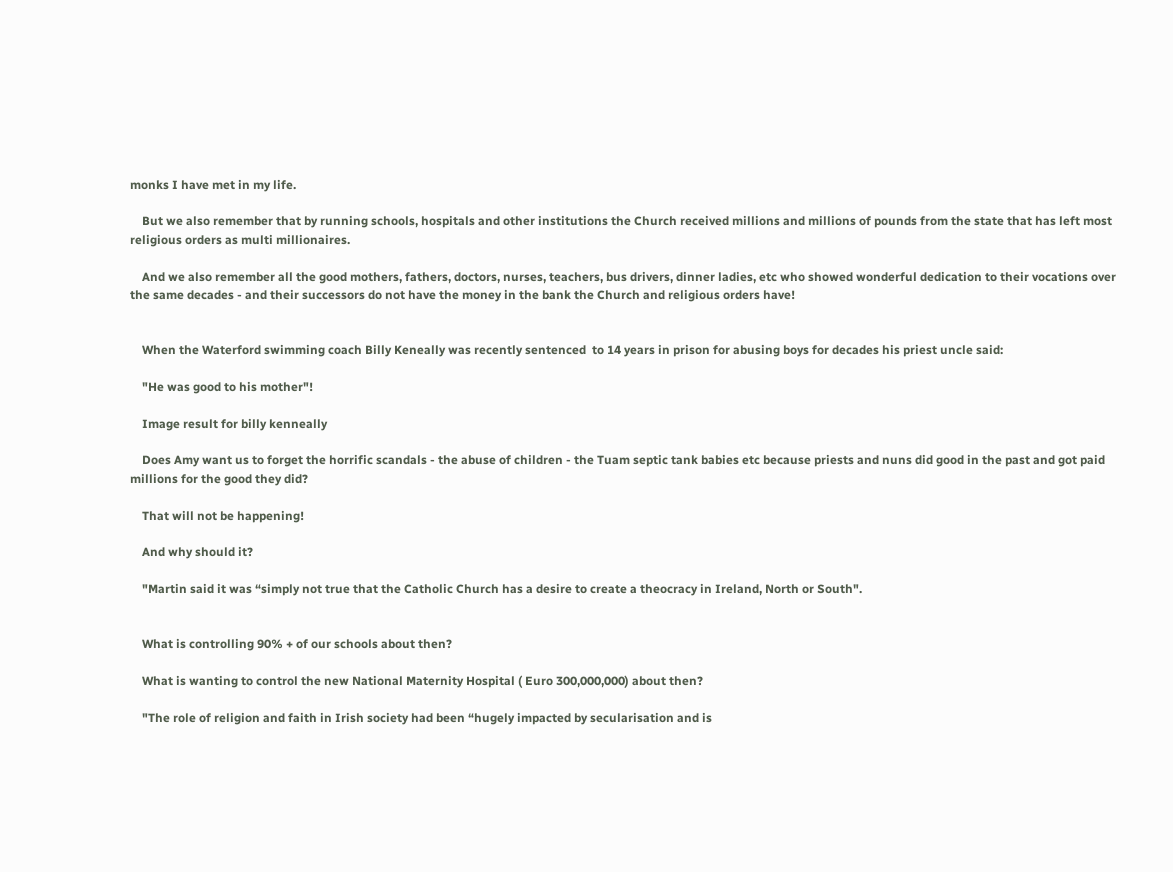monks I have met in my life.

    But we also remember that by running schools, hospitals and other institutions the Church received millions and millions of pounds from the state that has left most religious orders as multi millionaires.

    And we also remember all the good mothers, fathers, doctors, nurses, teachers, bus drivers, dinner ladies, etc who showed wonderful dedication to their vocations over the same decades - and their successors do not have the money in the bank the Church and religious orders have!


    When the Waterford swimming coach Billy Keneally was recently sentenced  to 14 years in prison for abusing boys for decades his priest uncle said:

    "He was good to his mother"!

    Image result for billy kenneally

    Does Amy want us to forget the horrific scandals - the abuse of children - the Tuam septic tank babies etc because priests and nuns did good in the past and got paid millions for the good they did?

    That will not be happening!

    And why should it?

    "Martin said it was “simply not true that the Catholic Church has a desire to create a theocracy in Ireland, North or South".


    What is controlling 90% + of our schools about then?

    What is wanting to control the new National Maternity Hospital ( Euro 300,000,000) about then?

    "The role of religion and faith in Irish society had been “hugely impacted by secularisation and is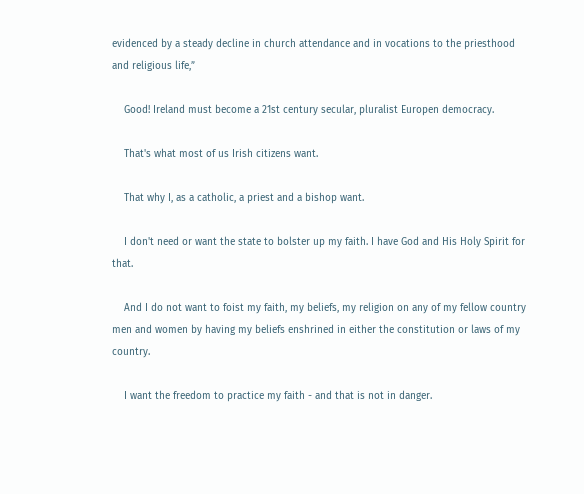evidenced by a steady decline in church attendance and in vocations to the priesthood and religious life,”

    Good! Ireland must become a 21st century secular, pluralist Europen democracy.

    That's what most of us Irish citizens want.

    That why I, as a catholic, a priest and a bishop want.

    I don't need or want the state to bolster up my faith. I have God and His Holy Spirit for that.

    And I do not want to foist my faith, my beliefs, my religion on any of my fellow country men and women by having my beliefs enshrined in either the constitution or laws of my country.

    I want the freedom to practice my faith - and that is not in danger.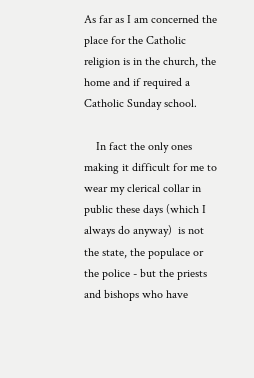As far as I am concerned the place for the Catholic religion is in the church, the home and if required a Catholic Sunday school.

    In fact the only ones making it difficult for me to wear my clerical collar in public these days (which I always do anyway)  is not the state, the populace or the police - but the priests and bishops who have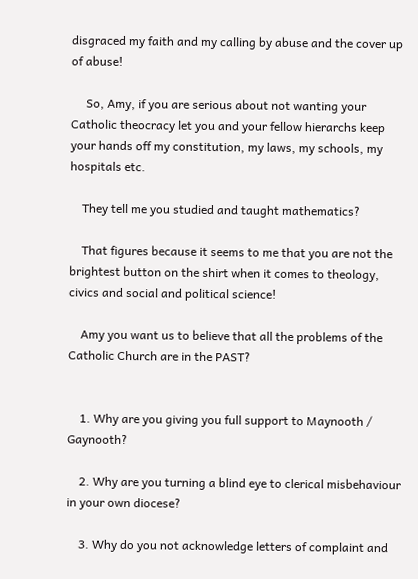disgraced my faith and my calling by abuse and the cover up of abuse!

     So, Amy, if you are serious about not wanting your Catholic theocracy let you and your fellow hierarchs keep your hands off my constitution, my laws, my schools, my hospitals etc.

    They tell me you studied and taught mathematics?

    That figures because it seems to me that you are not the brightest button on the shirt when it comes to theology, civics and social and political science!

    Amy you want us to believe that all the problems of the Catholic Church are in the PAST?


    1. Why are you giving you full support to Maynooth / Gaynooth?

    2. Why are you turning a blind eye to clerical misbehaviour in your own diocese?

    3. Why do you not acknowledge letters of complaint and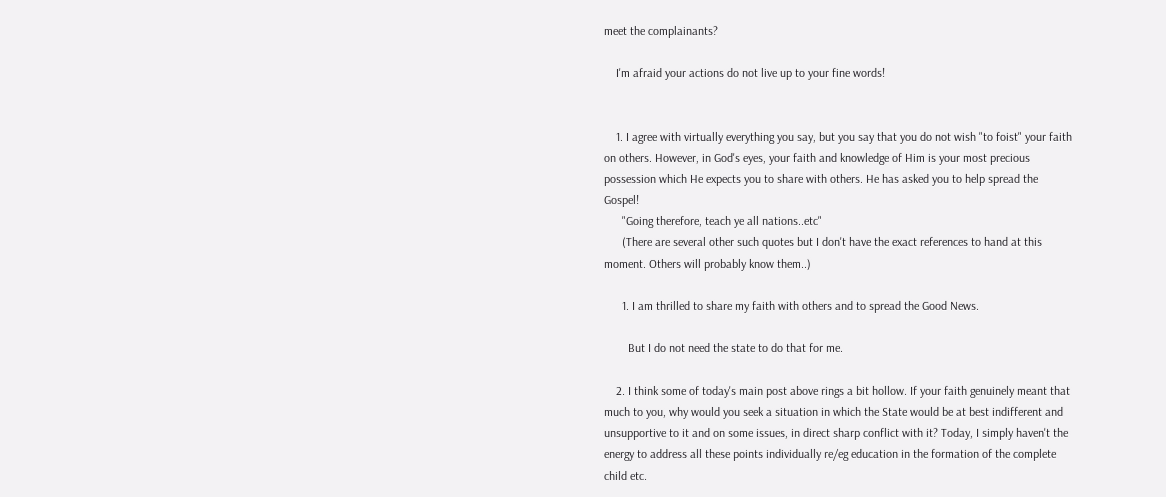meet the complainants?

    I'm afraid your actions do not live up to your fine words!


    1. I agree with virtually everything you say, but you say that you do not wish "to foist" your faith on others. However, in God's eyes, your faith and knowledge of Him is your most precious possession which He expects you to share with others. He has asked you to help spread the Gospel!
      "Going therefore, teach ye all nations..etc"
      (There are several other such quotes but I don't have the exact references to hand at this moment. Others will probably know them..)

      1. I am thrilled to share my faith with others and to spread the Good News.

        But I do not need the state to do that for me.

    2. I think some of today's main post above rings a bit hollow. If your faith genuinely meant that much to you, why would you seek a situation in which the State would be at best indifferent and unsupportive to it and on some issues, in direct sharp conflict with it? Today, I simply haven't the energy to address all these points individually re/eg education in the formation of the complete child etc.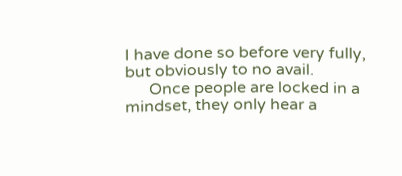I have done so before very fully, but obviously to no avail.
      Once people are locked in a mindset, they only hear a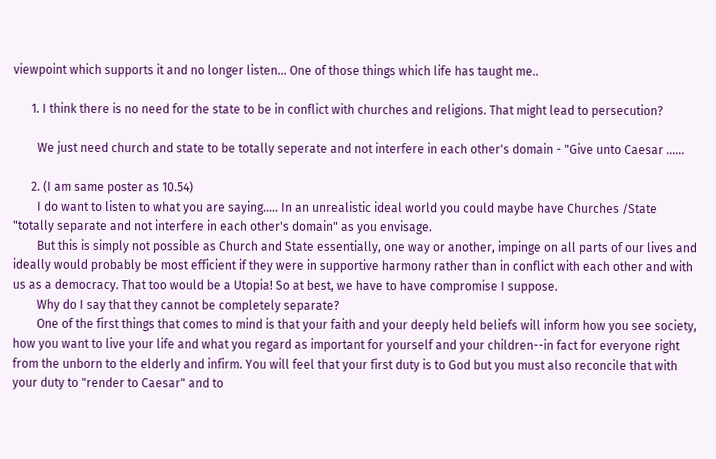viewpoint which supports it and no longer listen... One of those things which life has taught me..

      1. I think there is no need for the state to be in conflict with churches and religions. That might lead to persecution?

        We just need church and state to be totally seperate and not interfere in each other's domain - "Give unto Caesar ......

      2. (I am same poster as 10.54)
        I do want to listen to what you are saying..... In an unrealistic ideal world you could maybe have Churches /State "totally separate and not interfere in each other's domain" as you envisage.
        But this is simply not possible as Church and State essentially, one way or another, impinge on all parts of our lives and ideally would probably be most efficient if they were in supportive harmony rather than in conflict with each other and with us as a democracy. That too would be a Utopia! So at best, we have to have compromise I suppose.
        Why do I say that they cannot be completely separate?
        One of the first things that comes to mind is that your faith and your deeply held beliefs will inform how you see society, how you want to live your life and what you regard as important for yourself and your children--in fact for everyone right from the unborn to the elderly and infirm. You will feel that your first duty is to God but you must also reconcile that with your duty to "render to Caesar" and to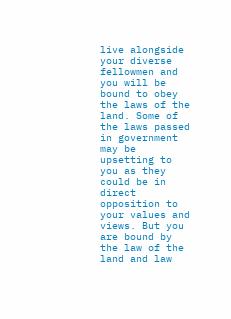live alongside your diverse fellowmen and you will be bound to obey the laws of the land. Some of the laws passed in government may be upsetting to you as they could be in direct opposition to your values and views. But you are bound by the law of the land and law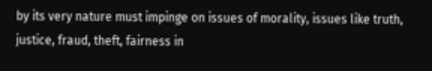by its very nature must impinge on issues of morality, issues like truth, justice, fraud, theft, fairness in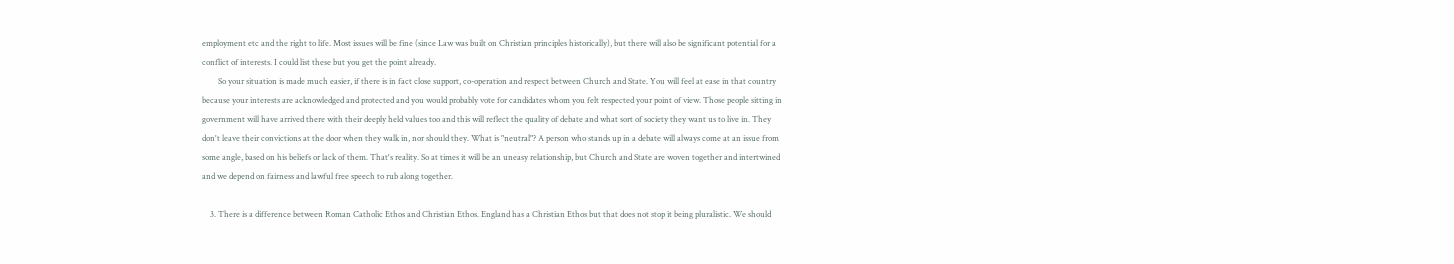employment etc and the right to life. Most issues will be fine (since Law was built on Christian principles historically), but there will also be significant potential for a conflict of interests. I could list these but you get the point already.
        So your situation is made much easier, if there is in fact close support, co-operation and respect between Church and State. You will feel at ease in that country because your interests are acknowledged and protected and you would probably vote for candidates whom you felt respected your point of view. Those people sitting in government will have arrived there with their deeply held values too and this will reflect the quality of debate and what sort of society they want us to live in. They don't leave their convictions at the door when they walk in, nor should they. What is "neutral"? A person who stands up in a debate will always come at an issue from some angle, based on his beliefs or lack of them. That's reality. So at times it will be an uneasy relationship, but Church and State are woven together and intertwined and we depend on fairness and lawful free speech to rub along together.

    3. There is a difference between Roman Catholic Ethos and Christian Ethos. England has a Christian Ethos but that does not stop it being pluralistic. We should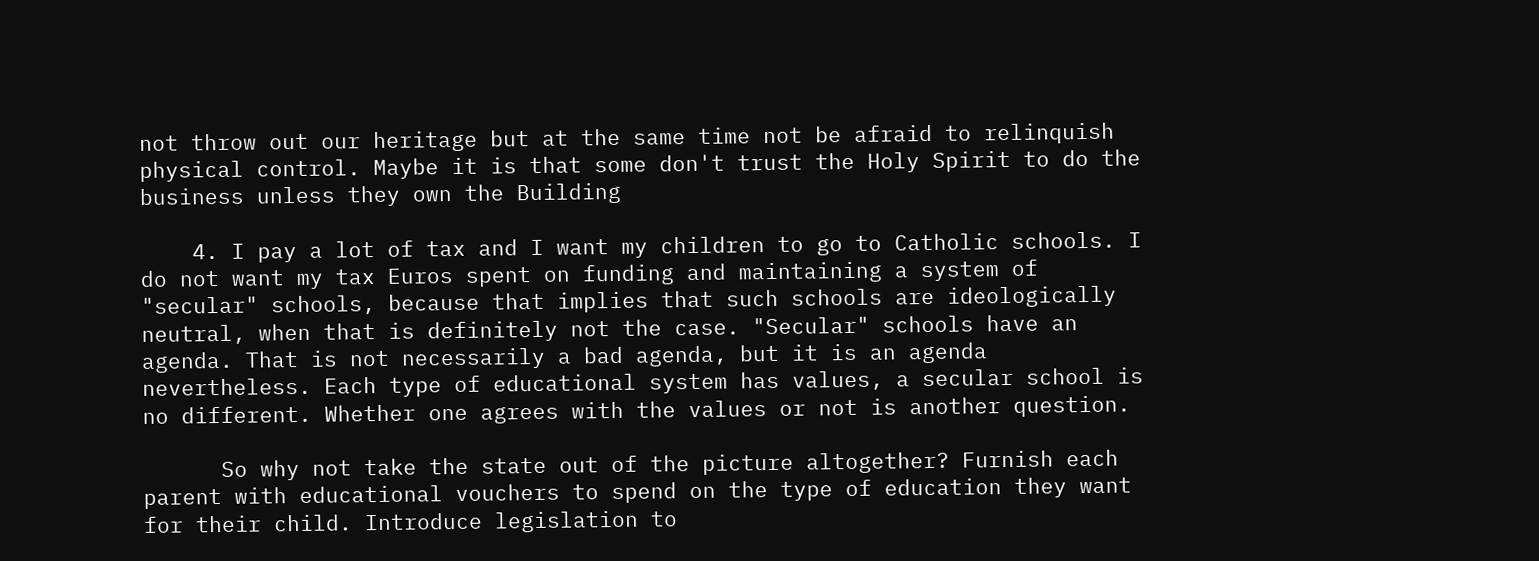not throw out our heritage but at the same time not be afraid to relinquish physical control. Maybe it is that some don't trust the Holy Spirit to do the business unless they own the Building

    4. I pay a lot of tax and I want my children to go to Catholic schools. I do not want my tax Euros spent on funding and maintaining a system of "secular" schools, because that implies that such schools are ideologically neutral, when that is definitely not the case. "Secular" schools have an agenda. That is not necessarily a bad agenda, but it is an agenda nevertheless. Each type of educational system has values, a secular school is no different. Whether one agrees with the values or not is another question.

      So why not take the state out of the picture altogether? Furnish each parent with educational vouchers to spend on the type of education they want for their child. Introduce legislation to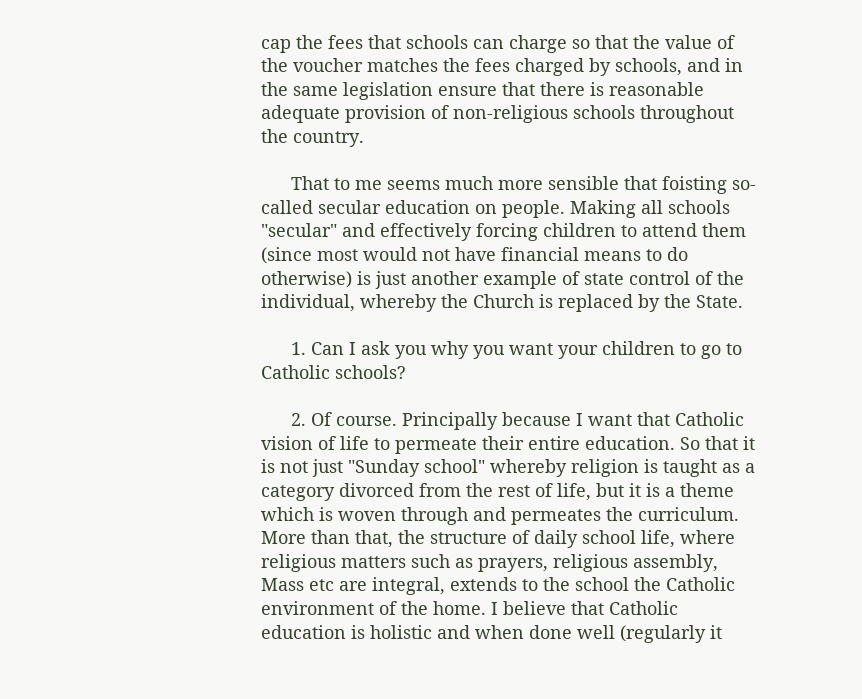cap the fees that schools can charge so that the value of the voucher matches the fees charged by schools, and in the same legislation ensure that there is reasonable adequate provision of non-religious schools throughout the country.

      That to me seems much more sensible that foisting so-called secular education on people. Making all schools "secular" and effectively forcing children to attend them (since most would not have financial means to do otherwise) is just another example of state control of the individual, whereby the Church is replaced by the State.

      1. Can I ask you why you want your children to go to Catholic schools?

      2. Of course. Principally because I want that Catholic vision of life to permeate their entire education. So that it is not just "Sunday school" whereby religion is taught as a category divorced from the rest of life, but it is a theme which is woven through and permeates the curriculum. More than that, the structure of daily school life, where religious matters such as prayers, religious assembly, Mass etc are integral, extends to the school the Catholic environment of the home. I believe that Catholic education is holistic and when done well (regularly it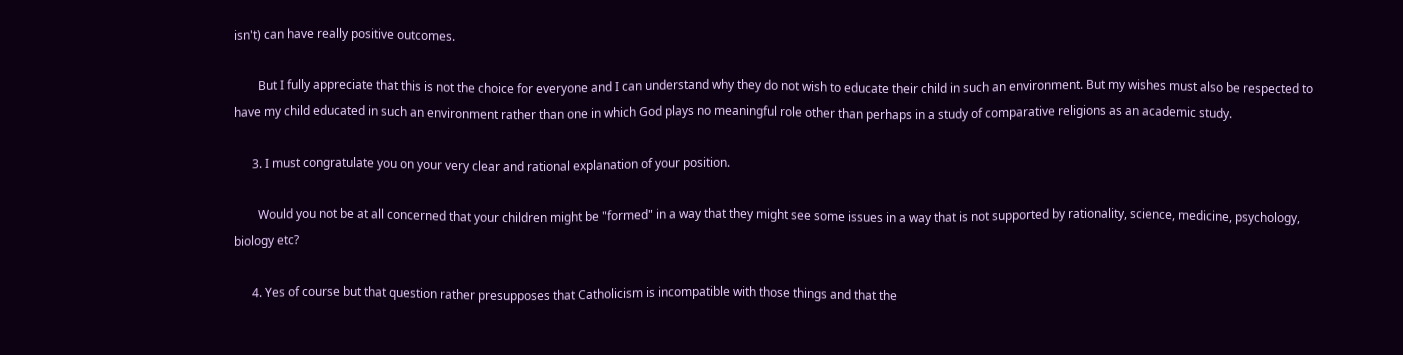isn't) can have really positive outcomes.

        But I fully appreciate that this is not the choice for everyone and I can understand why they do not wish to educate their child in such an environment. But my wishes must also be respected to have my child educated in such an environment rather than one in which God plays no meaningful role other than perhaps in a study of comparative religions as an academic study.

      3. I must congratulate you on your very clear and rational explanation of your position.

        Would you not be at all concerned that your children might be "formed" in a way that they might see some issues in a way that is not supported by rationality, science, medicine, psychology, biology etc?

      4. Yes of course but that question rather presupposes that Catholicism is incompatible with those things and that the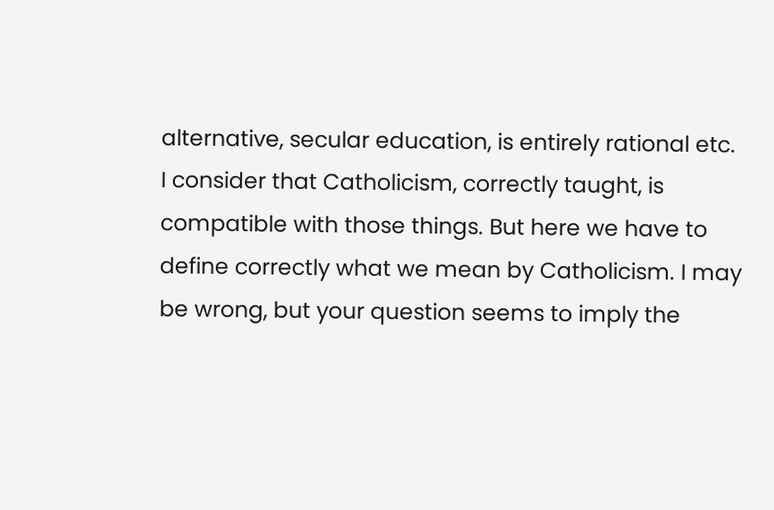alternative, secular education, is entirely rational etc. I consider that Catholicism, correctly taught, is compatible with those things. But here we have to define correctly what we mean by Catholicism. I may be wrong, but your question seems to imply the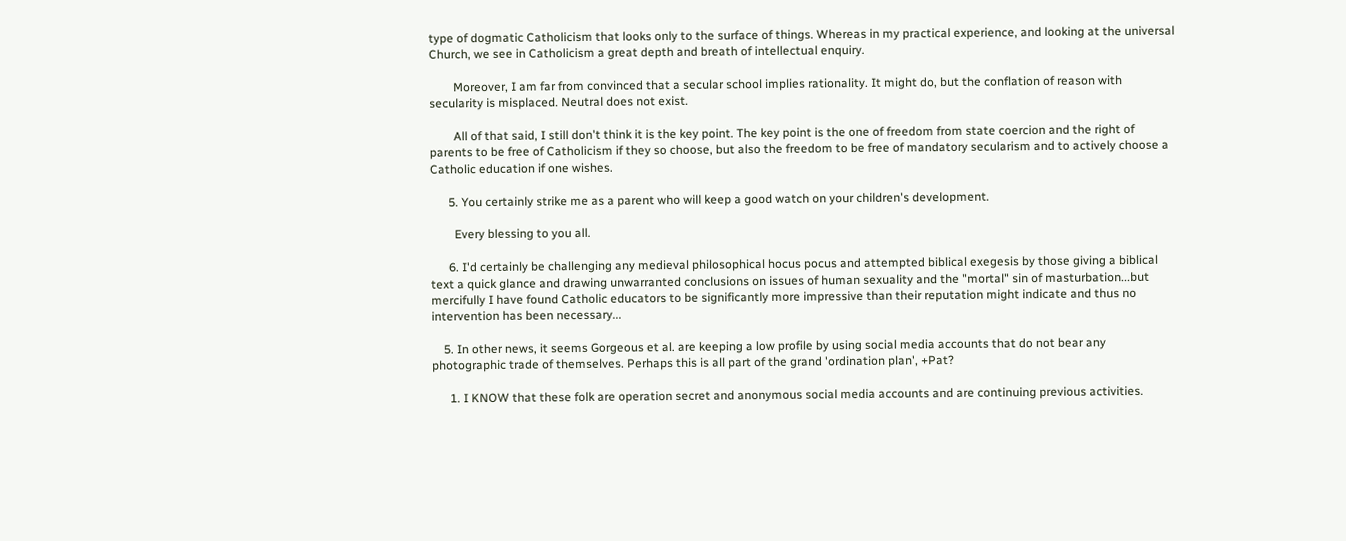type of dogmatic Catholicism that looks only to the surface of things. Whereas in my practical experience, and looking at the universal Church, we see in Catholicism a great depth and breath of intellectual enquiry.

        Moreover, I am far from convinced that a secular school implies rationality. It might do, but the conflation of reason with secularity is misplaced. Neutral does not exist.

        All of that said, I still don't think it is the key point. The key point is the one of freedom from state coercion and the right of parents to be free of Catholicism if they so choose, but also the freedom to be free of mandatory secularism and to actively choose a Catholic education if one wishes.

      5. You certainly strike me as a parent who will keep a good watch on your children's development.

        Every blessing to you all.

      6. I'd certainly be challenging any medieval philosophical hocus pocus and attempted biblical exegesis by those giving a biblical text a quick glance and drawing unwarranted conclusions on issues of human sexuality and the "mortal" sin of masturbation...but mercifully I have found Catholic educators to be significantly more impressive than their reputation might indicate and thus no intervention has been necessary...

    5. In other news, it seems Gorgeous et al. are keeping a low profile by using social media accounts that do not bear any photographic trade of themselves. Perhaps this is all part of the grand 'ordination plan', +Pat?

      1. I KNOW that these folk are operation secret and anonymous social media accounts and are continuing previous activities.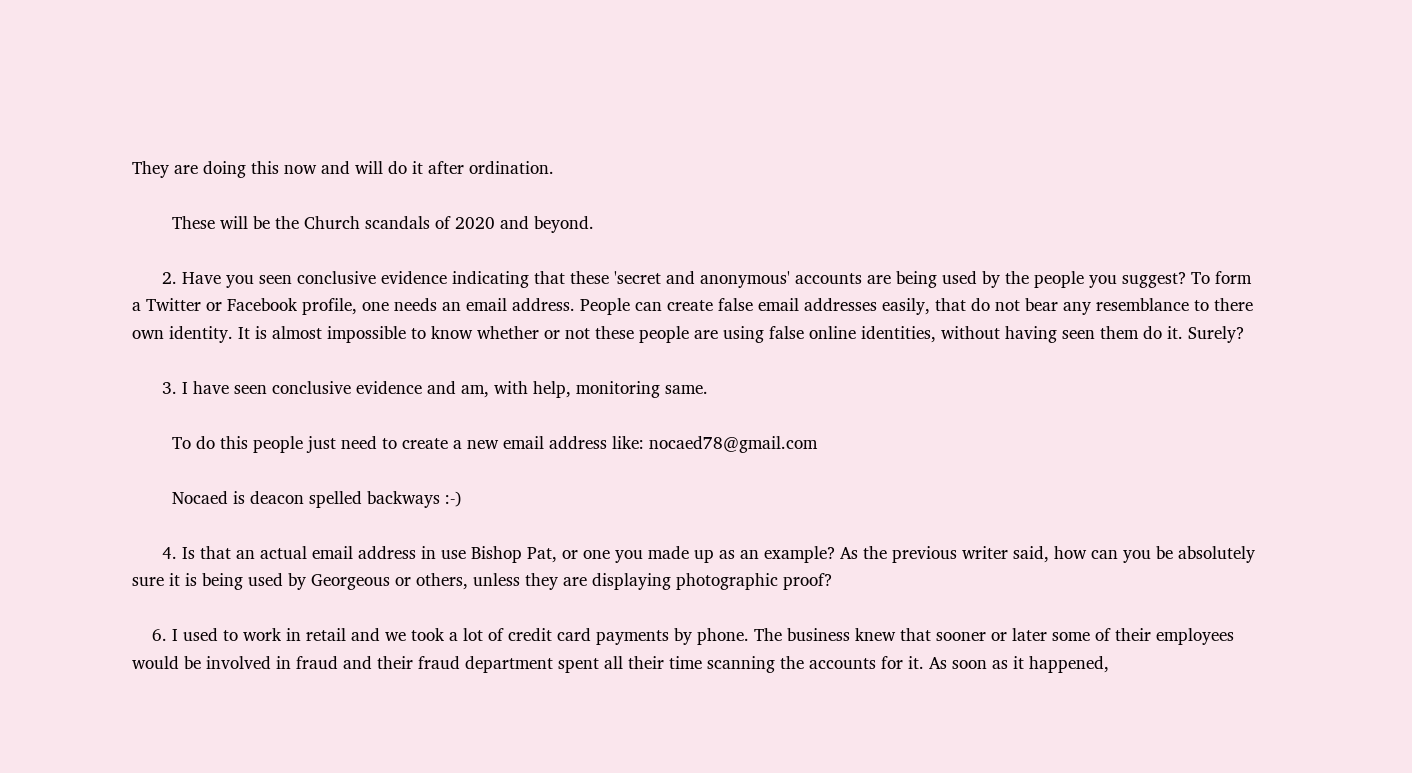They are doing this now and will do it after ordination.

        These will be the Church scandals of 2020 and beyond.

      2. Have you seen conclusive evidence indicating that these 'secret and anonymous' accounts are being used by the people you suggest? To form a Twitter or Facebook profile, one needs an email address. People can create false email addresses easily, that do not bear any resemblance to there own identity. It is almost impossible to know whether or not these people are using false online identities, without having seen them do it. Surely?

      3. I have seen conclusive evidence and am, with help, monitoring same.

        To do this people just need to create a new email address like: nocaed78@gmail.com

        Nocaed is deacon spelled backways :-)

      4. Is that an actual email address in use Bishop Pat, or one you made up as an example? As the previous writer said, how can you be absolutely sure it is being used by Georgeous or others, unless they are displaying photographic proof?

    6. I used to work in retail and we took a lot of credit card payments by phone. The business knew that sooner or later some of their employees would be involved in fraud and their fraud department spent all their time scanning the accounts for it. As soon as it happened,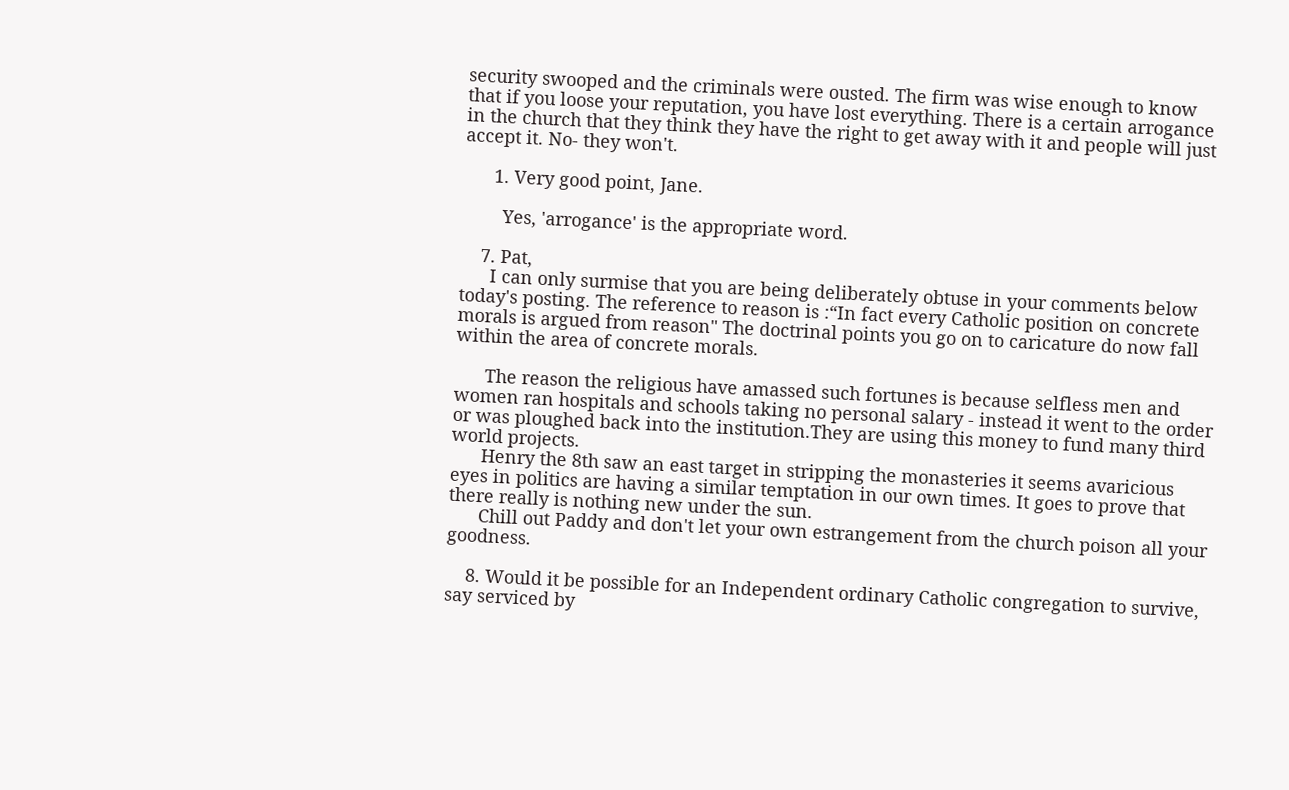security swooped and the criminals were ousted. The firm was wise enough to know that if you loose your reputation, you have lost everything. There is a certain arrogance in the church that they think they have the right to get away with it and people will just accept it. No- they won't.

      1. Very good point, Jane.

        Yes, 'arrogance' is the appropriate word.

    7. Pat,
      I can only surmise that you are being deliberately obtuse in your comments below today's posting. The reference to reason is :“In fact every Catholic position on concrete morals is argued from reason" The doctrinal points you go on to caricature do now fall within the area of concrete morals.

      The reason the religious have amassed such fortunes is because selfless men and women ran hospitals and schools taking no personal salary - instead it went to the order or was ploughed back into the institution.They are using this money to fund many third world projects.
      Henry the 8th saw an east target in stripping the monasteries it seems avaricious eyes in politics are having a similar temptation in our own times. It goes to prove that there really is nothing new under the sun.
      Chill out Paddy and don't let your own estrangement from the church poison all your goodness.

    8. Would it be possible for an Independent ordinary Catholic congregation to survive, say serviced by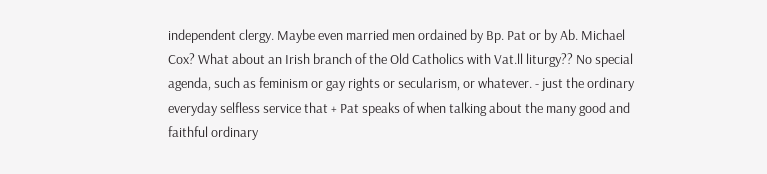independent clergy. Maybe even married men ordained by Bp. Pat or by Ab. Michael Cox? What about an Irish branch of the Old Catholics with Vat.ll liturgy?? No special agenda, such as feminism or gay rights or secularism, or whatever. - just the ordinary everyday selfless service that + Pat speaks of when talking about the many good and faithful ordinary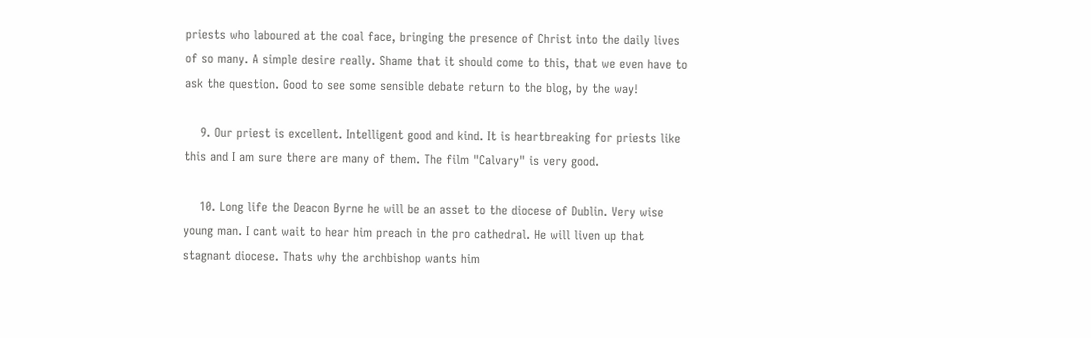priests who laboured at the coal face, bringing the presence of Christ into the daily lives of so many. A simple desire really. Shame that it should come to this, that we even have to ask the question. Good to see some sensible debate return to the blog, by the way!

    9. Our priest is excellent. Intelligent good and kind. It is heartbreaking for priests like this and I am sure there are many of them. The film "Calvary" is very good.

    10. Long life the Deacon Byrne he will be an asset to the diocese of Dublin. Very wise young man. I cant wait to hear him preach in the pro cathedral. He will liven up that stagnant diocese. Thats why the archbishop wants him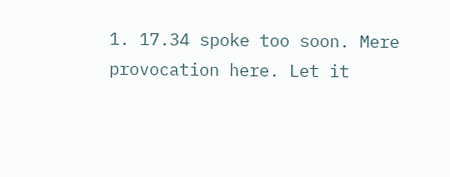1. 17.34 spoke too soon. Mere provocation here. Let it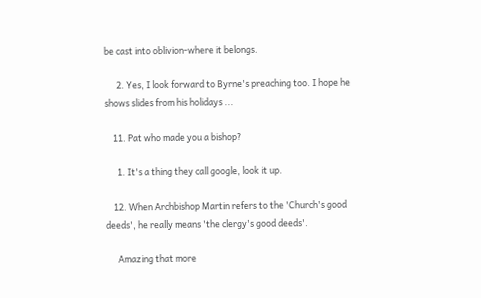be cast into oblivion-where it belongs.

      2. Yes, I look forward to Byrne's preaching too. I hope he shows slides from his holidays ...

    11. Pat who made you a bishop?

      1. It's a thing they call google, look it up.

    12. When Archbishop Martin refers to the 'Church's good deeds', he really means 'the clergy's good deeds'.

      Amazing that more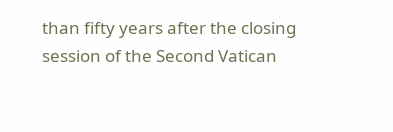than fifty years after the closing session of the Second Vatican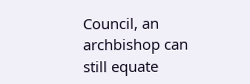Council, an archbishop can still equate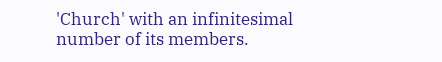'Church' with an infinitesimal number of its members.